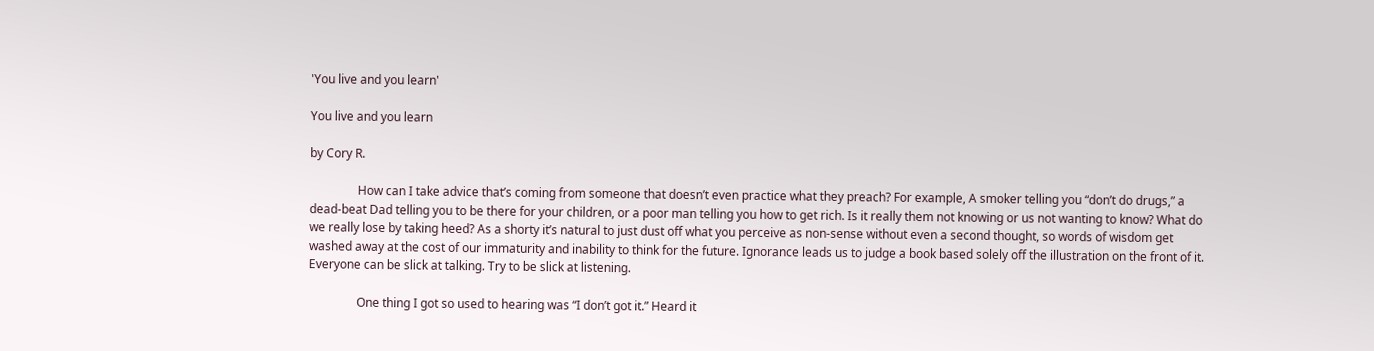'You live and you learn'

You live and you learn

by Cory R.

                How can I take advice that’s coming from someone that doesn’t even practice what they preach? For example, A smoker telling you “don’t do drugs,” a dead-beat Dad telling you to be there for your children, or a poor man telling you how to get rich. Is it really them not knowing or us not wanting to know? What do we really lose by taking heed? As a shorty it’s natural to just dust off what you perceive as non-sense without even a second thought, so words of wisdom get washed away at the cost of our immaturity and inability to think for the future. Ignorance leads us to judge a book based solely off the illustration on the front of it. Everyone can be slick at talking. Try to be slick at listening.

                One thing I got so used to hearing was “I don’t got it.” Heard it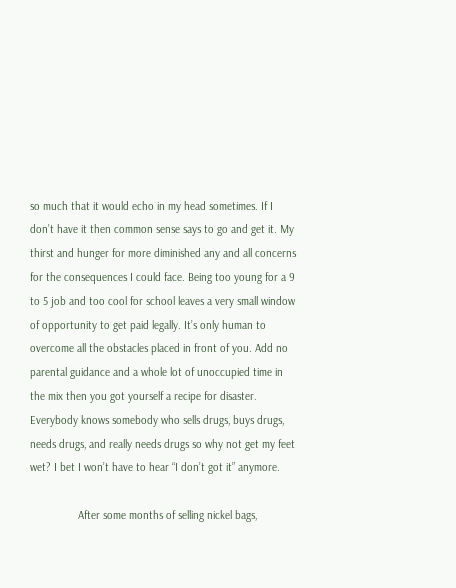so much that it would echo in my head sometimes. If I don’t have it then common sense says to go and get it. My thirst and hunger for more diminished any and all concerns for the consequences I could face. Being too young for a 9 to 5 job and too cool for school leaves a very small window of opportunity to get paid legally. It’s only human to overcome all the obstacles placed in front of you. Add no parental guidance and a whole lot of unoccupied time in the mix then you got yourself a recipe for disaster. Everybody knows somebody who sells drugs, buys drugs, needs drugs, and really needs drugs so why not get my feet wet? I bet I won’t have to hear “I don’t got it” anymore.

                After some months of selling nickel bags,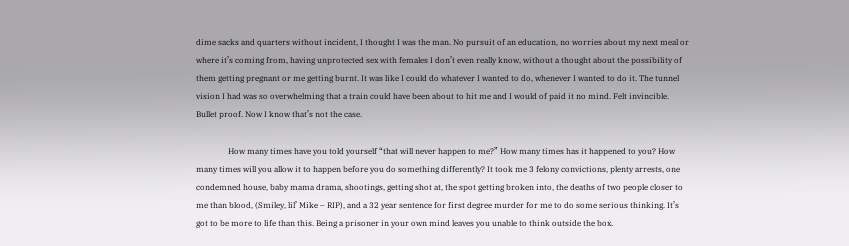dime sacks and quarters without incident, I thought I was the man. No pursuit of an education, no worries about my next meal or where it’s coming from, having unprotected sex with females I don’t even really know, without a thought about the possibility of them getting pregnant or me getting burnt. It was like I could do whatever I wanted to do, whenever I wanted to do it. The tunnel vision I had was so overwhelming that a train could have been about to hit me and I would of paid it no mind. Felt invincible. Bullet proof. Now I know that’s not the case.

                How many times have you told yourself “that will never happen to me?” How many times has it happened to you? How many times will you allow it to happen before you do something differently? It took me 3 felony convictions, plenty arrests, one condemned house, baby mama drama, shootings, getting shot at, the spot getting broken into, the deaths of two people closer to me than blood, (Smiley, lil’ Mike – RIP), and a 32 year sentence for first degree murder for me to do some serious thinking. It’s got to be more to life than this. Being a prisoner in your own mind leaves you unable to think outside the box.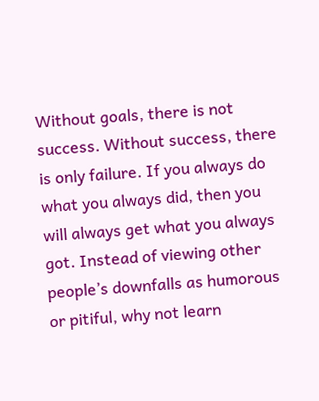Without goals, there is not success. Without success, there is only failure. If you always do what you always did, then you will always get what you always got. Instead of viewing other people’s downfalls as humorous or pitiful, why not learn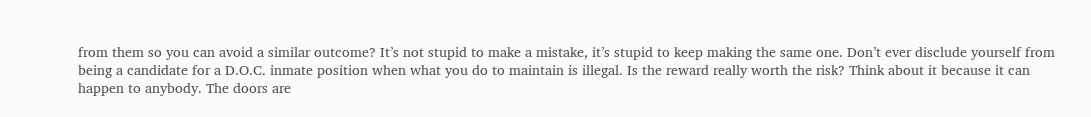from them so you can avoid a similar outcome? It’s not stupid to make a mistake, it’s stupid to keep making the same one. Don’t ever disclude yourself from being a candidate for a D.O.C. inmate position when what you do to maintain is illegal. Is the reward really worth the risk? Think about it because it can happen to anybody. The doors are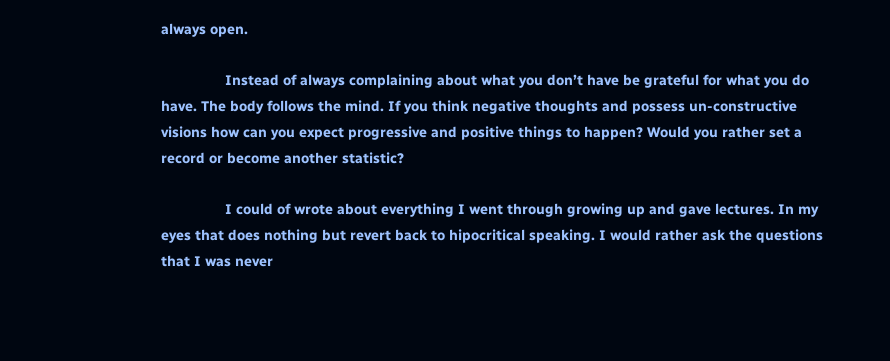always open.

                Instead of always complaining about what you don’t have be grateful for what you do have. The body follows the mind. If you think negative thoughts and possess un-constructive visions how can you expect progressive and positive things to happen? Would you rather set a record or become another statistic?

                I could of wrote about everything I went through growing up and gave lectures. In my eyes that does nothing but revert back to hipocritical speaking. I would rather ask the questions that I was never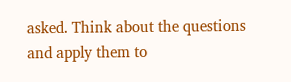asked. Think about the questions and apply them to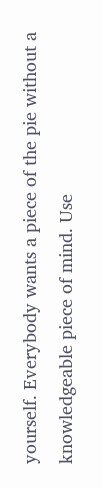yourself. Everybody wants a piece of the pie without a knowledgeable piece of mind. Use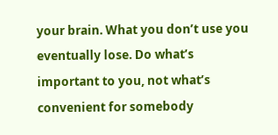your brain. What you don’t use you eventually lose. Do what’s important to you, not what’s convenient for somebody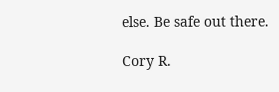else. Be safe out there.

Cory R.